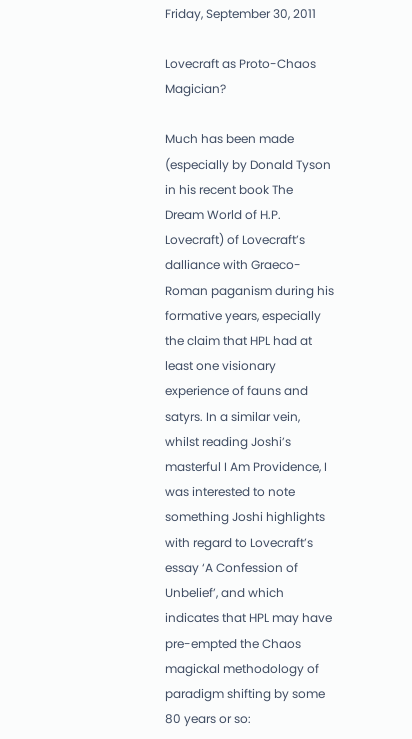Friday, September 30, 2011

Lovecraft as Proto-Chaos Magician?

Much has been made (especially by Donald Tyson in his recent book The Dream World of H.P. Lovecraft) of Lovecraft’s dalliance with Graeco-Roman paganism during his formative years, especially the claim that HPL had at least one visionary experience of fauns and satyrs. In a similar vein, whilst reading Joshi’s masterful I Am Providence, I was interested to note something Joshi highlights with regard to Lovecraft’s essay ‘A Confession of Unbelief’, and which indicates that HPL may have pre-empted the Chaos magickal methodology of paradigm shifting by some 80 years or so: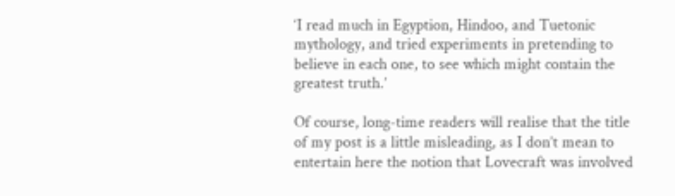‘I read much in Egyption, Hindoo, and Tuetonic mythology, and tried experiments in pretending to believe in each one, to see which might contain the greatest truth.’

Of course, long-time readers will realise that the title of my post is a little misleading, as I don’t mean to entertain here the notion that Lovecraft was involved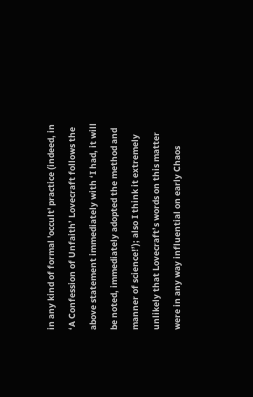in any kind of formal 'occult' practice (indeed, in ‘A Confession of Unfaith’ Lovecraft follows the above statement immediately with ‘I had, it will be noted, immediately adopted the method and manner of science!’); also I think it extremely unlikely that Lovecraft’s words on this matter were in any way influential on early Chaos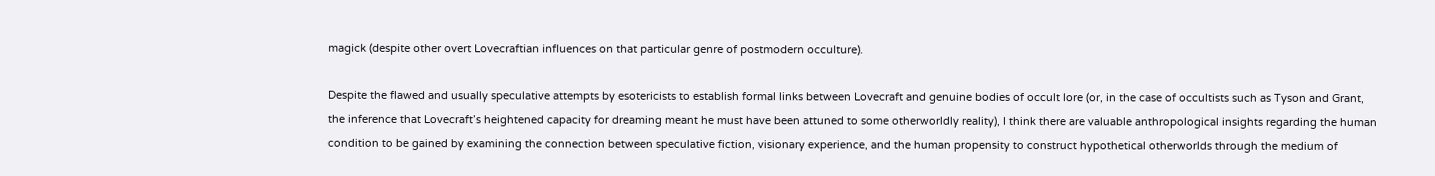magick (despite other overt Lovecraftian influences on that particular genre of postmodern occulture).

Despite the flawed and usually speculative attempts by esotericists to establish formal links between Lovecraft and genuine bodies of occult lore (or, in the case of occultists such as Tyson and Grant, the inference that Lovecraft’s heightened capacity for dreaming meant he must have been attuned to some otherworldly reality), I think there are valuable anthropological insights regarding the human condition to be gained by examining the connection between speculative fiction, visionary experience, and the human propensity to construct hypothetical otherworlds through the medium of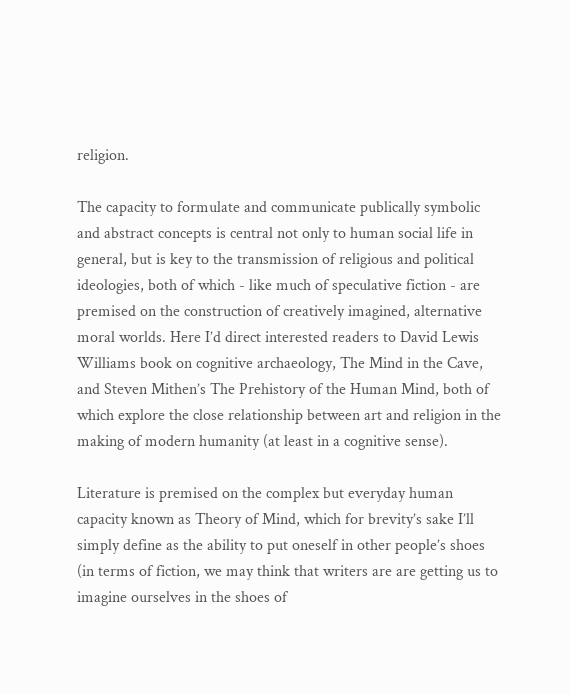religion.

The capacity to formulate and communicate publically symbolic and abstract concepts is central not only to human social life in general, but is key to the transmission of religious and political ideologies, both of which - like much of speculative fiction - are premised on the construction of creatively imagined, alternative moral worlds. Here I’d direct interested readers to David Lewis Williams book on cognitive archaeology, The Mind in the Cave, and Steven Mithen’s The Prehistory of the Human Mind, both of which explore the close relationship between art and religion in the making of modern humanity (at least in a cognitive sense).

Literature is premised on the complex but everyday human capacity known as Theory of Mind, which for brevity’s sake I’ll simply define as the ability to put oneself in other people’s shoes (in terms of fiction, we may think that writers are are getting us to imagine ourselves in the shoes of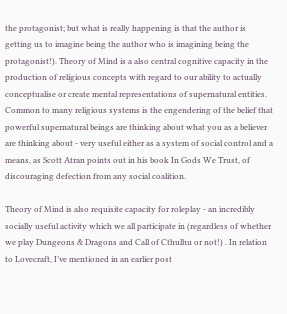the protagonist; but what is really happening is that the author is getting us to imagine being the author who is imagining being the protagonist!). Theory of Mind is a also central cognitive capacity in the production of religious concepts with regard to our ability to actually conceptualise or create mental representations of supernatural entities. Common to many religious systems is the engendering of the belief that powerful supernatural beings are thinking about what you as a believer are thinking about - very useful either as a system of social control and a means, as Scott Atran points out in his book In Gods We Trust, of discouraging defection from any social coalition.

Theory of Mind is also requisite capacity for roleplay - an incredibly socially useful activity which we all participate in (regardless of whether we play Dungeons & Dragons and Call of Cthulhu or not!) . In relation to Lovecraft, I’ve mentioned in an earlier post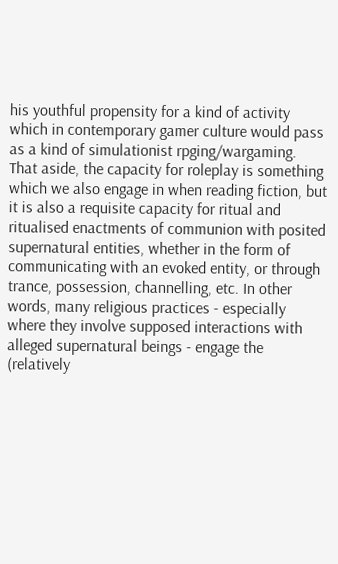his youthful propensity for a kind of activity which in contemporary gamer culture would pass as a kind of simulationist rpging/wargaming. That aside, the capacity for roleplay is something which we also engage in when reading fiction, but it is also a requisite capacity for ritual and ritualised enactments of communion with posited supernatural entities, whether in the form of communicating with an evoked entity, or through trance, possession, channelling, etc. In other words, many religious practices - especially where they involve supposed interactions with alleged supernatural beings - engage the (relatively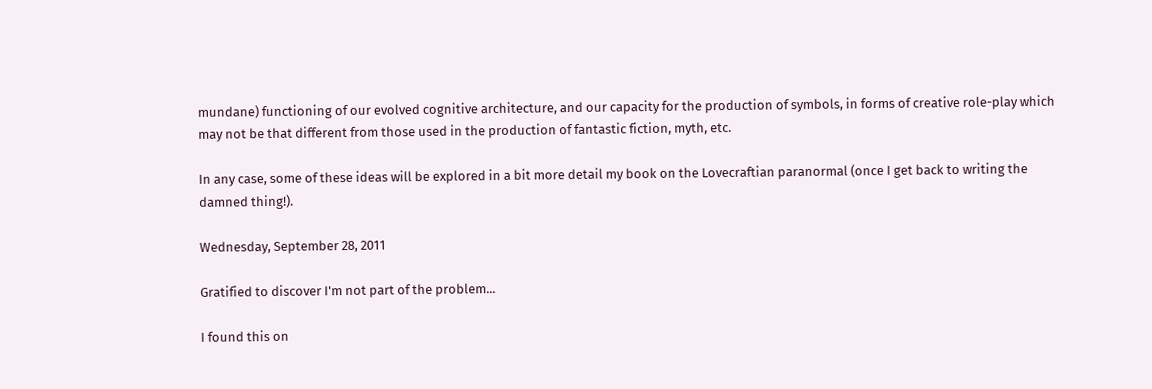mundane) functioning of our evolved cognitive architecture, and our capacity for the production of symbols, in forms of creative role-play which may not be that different from those used in the production of fantastic fiction, myth, etc.

In any case, some of these ideas will be explored in a bit more detail my book on the Lovecraftian paranormal (once I get back to writing the damned thing!).

Wednesday, September 28, 2011

Gratified to discover I'm not part of the problem...

I found this on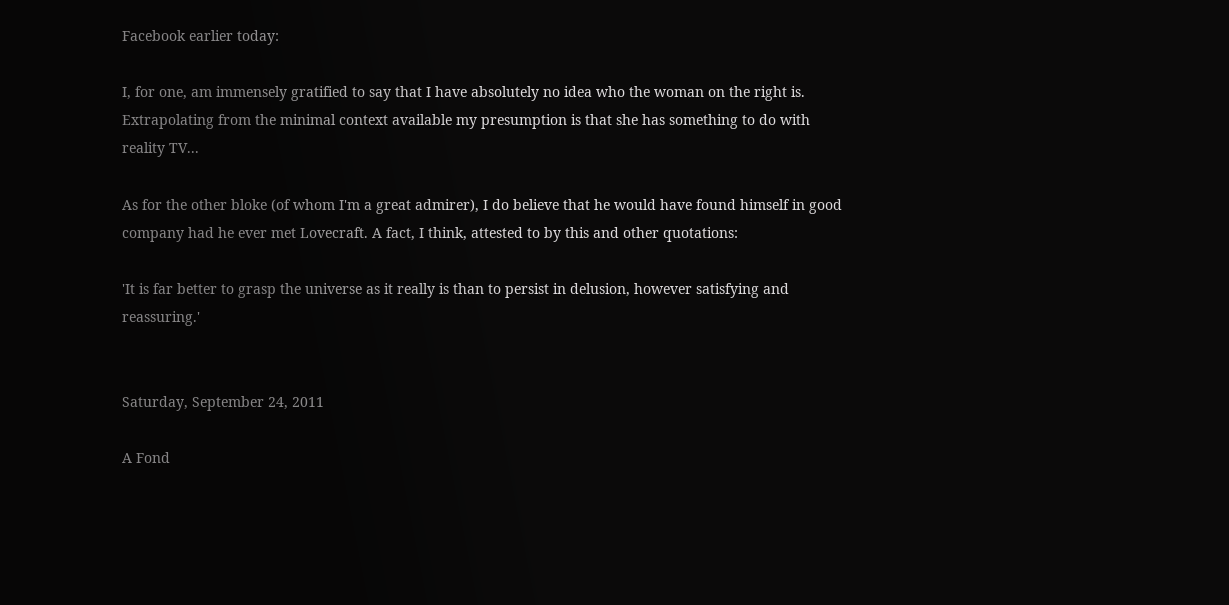Facebook earlier today:

I, for one, am immensely gratified to say that I have absolutely no idea who the woman on the right is. Extrapolating from the minimal context available my presumption is that she has something to do with reality TV...

As for the other bloke (of whom I'm a great admirer), I do believe that he would have found himself in good company had he ever met Lovecraft. A fact, I think, attested to by this and other quotations:

'It is far better to grasp the universe as it really is than to persist in delusion, however satisfying and reassuring.'


Saturday, September 24, 2011

A Fond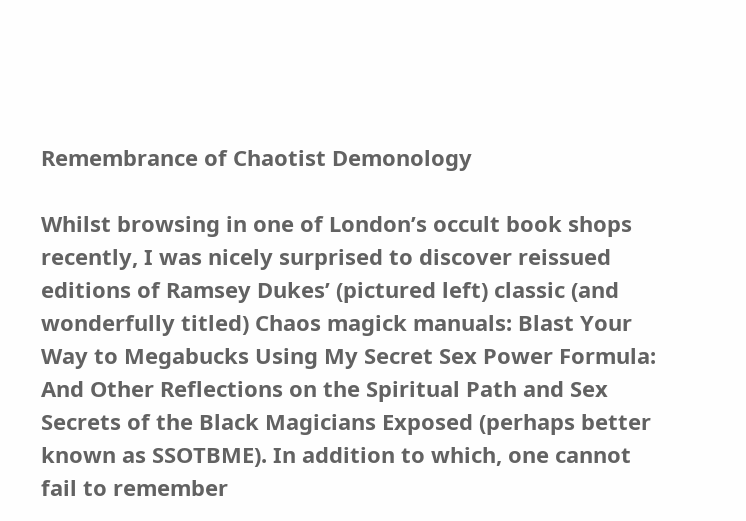Remembrance of Chaotist Demonology

Whilst browsing in one of London’s occult book shops recently, I was nicely surprised to discover reissued editions of Ramsey Dukes’ (pictured left) classic (and wonderfully titled) Chaos magick manuals: Blast Your Way to Megabucks Using My Secret Sex Power Formula: And Other Reflections on the Spiritual Path and Sex Secrets of the Black Magicians Exposed (perhaps better known as SSOTBME). In addition to which, one cannot fail to remember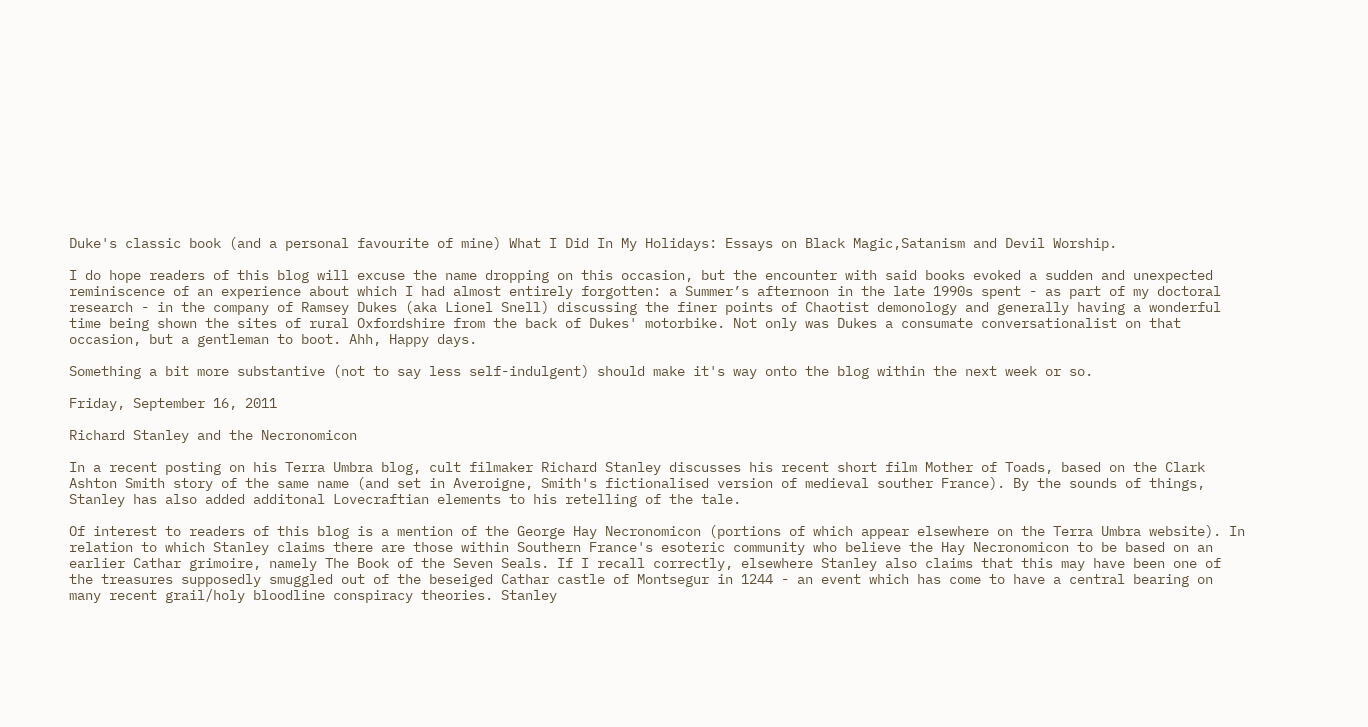Duke's classic book (and a personal favourite of mine) What I Did In My Holidays: Essays on Black Magic,Satanism and Devil Worship.

I do hope readers of this blog will excuse the name dropping on this occasion, but the encounter with said books evoked a sudden and unexpected reminiscence of an experience about which I had almost entirely forgotten: a Summer’s afternoon in the late 1990s spent - as part of my doctoral research - in the company of Ramsey Dukes (aka Lionel Snell) discussing the finer points of Chaotist demonology and generally having a wonderful time being shown the sites of rural Oxfordshire from the back of Dukes' motorbike. Not only was Dukes a consumate conversationalist on that occasion, but a gentleman to boot. Ahh, Happy days.

Something a bit more substantive (not to say less self-indulgent) should make it's way onto the blog within the next week or so.

Friday, September 16, 2011

Richard Stanley and the Necronomicon

In a recent posting on his Terra Umbra blog, cult filmaker Richard Stanley discusses his recent short film Mother of Toads, based on the Clark Ashton Smith story of the same name (and set in Averoigne, Smith's fictionalised version of medieval souther France). By the sounds of things, Stanley has also added additonal Lovecraftian elements to his retelling of the tale.

Of interest to readers of this blog is a mention of the George Hay Necronomicon (portions of which appear elsewhere on the Terra Umbra website). In relation to which Stanley claims there are those within Southern France's esoteric community who believe the Hay Necronomicon to be based on an earlier Cathar grimoire, namely The Book of the Seven Seals. If I recall correctly, elsewhere Stanley also claims that this may have been one of the treasures supposedly smuggled out of the beseiged Cathar castle of Montsegur in 1244 - an event which has come to have a central bearing on many recent grail/holy bloodline conspiracy theories. Stanley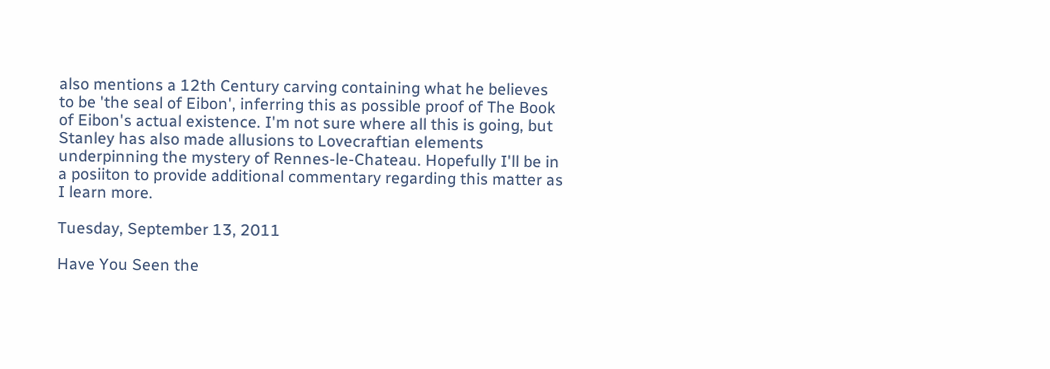also mentions a 12th Century carving containing what he believes to be 'the seal of Eibon', inferring this as possible proof of The Book of Eibon's actual existence. I'm not sure where all this is going, but Stanley has also made allusions to Lovecraftian elements underpinning the mystery of Rennes-le-Chateau. Hopefully I'll be in a posiiton to provide additional commentary regarding this matter as I learn more.

Tuesday, September 13, 2011

Have You Seen the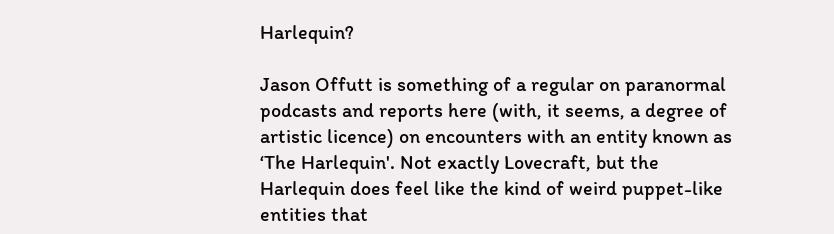Harlequin?

Jason Offutt is something of a regular on paranormal podcasts and reports here (with, it seems, a degree of artistic licence) on encounters with an entity known as ‘The Harlequin'. Not exactly Lovecraft, but the Harlequin does feel like the kind of weird puppet-like entities that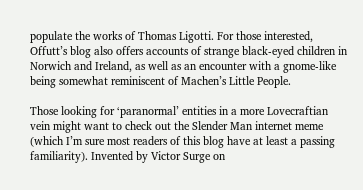populate the works of Thomas Ligotti. For those interested, Offutt’s blog also offers accounts of strange black-eyed children in Norwich and Ireland, as well as an encounter with a gnome-like being somewhat reminiscent of Machen’s Little People.

Those looking for ‘paranormal’ entities in a more Lovecraftian vein might want to check out the Slender Man internet meme (which I’m sure most readers of this blog have at least a passing familiarity). Invented by Victor Surge on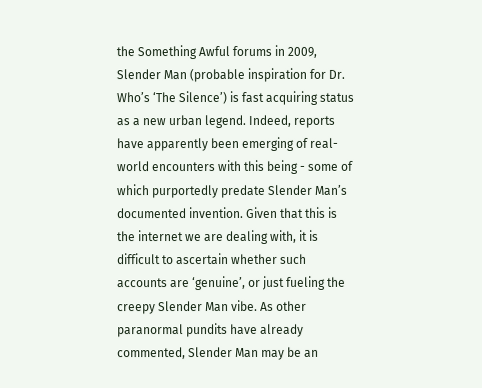the Something Awful forums in 2009, Slender Man (probable inspiration for Dr. Who’s ‘The Silence’) is fast acquiring status as a new urban legend. Indeed, reports have apparently been emerging of real-world encounters with this being - some of which purportedly predate Slender Man’s documented invention. Given that this is the internet we are dealing with, it is difficult to ascertain whether such accounts are ‘genuine’, or just fueling the creepy Slender Man vibe. As other paranormal pundits have already commented, Slender Man may be an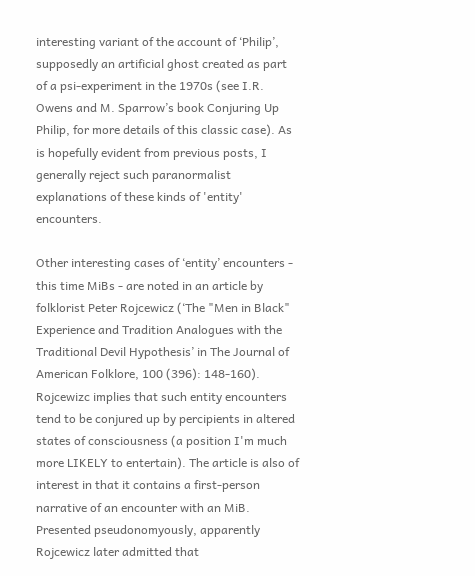interesting variant of the account of ‘Philip’, supposedly an artificial ghost created as part of a psi-experiment in the 1970s (see I.R. Owens and M. Sparrow’s book Conjuring Up Philip, for more details of this classic case). As is hopefully evident from previous posts, I generally reject such paranormalist explanations of these kinds of 'entity' encounters.

Other interesting cases of ‘entity’ encounters - this time MiBs - are noted in an article by folklorist Peter Rojcewicz (‘The "Men in Black" Experience and Tradition Analogues with the Traditional Devil Hypothesis’ in The Journal of American Folklore, 100 (396): 148-160). Rojcewizc implies that such entity encounters tend to be conjured up by percipients in altered states of consciousness (a position I'm much more LIKELY to entertain). The article is also of interest in that it contains a first-person narrative of an encounter with an MiB. Presented pseudonomyously, apparently Rojcewicz later admitted that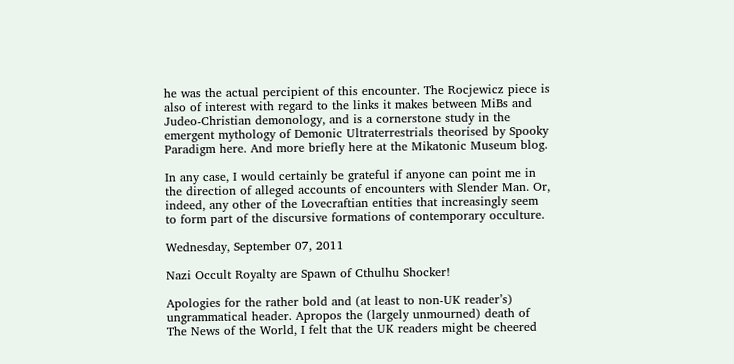he was the actual percipient of this encounter. The Rocjewicz piece is also of interest with regard to the links it makes between MiBs and Judeo-Christian demonology, and is a cornerstone study in the emergent mythology of Demonic Ultraterrestrials theorised by Spooky Paradigm here. And more briefly here at the Mikatonic Museum blog.

In any case, I would certainly be grateful if anyone can point me in the direction of alleged accounts of encounters with Slender Man. Or, indeed, any other of the Lovecraftian entities that increasingly seem to form part of the discursive formations of contemporary occulture.

Wednesday, September 07, 2011

Nazi Occult Royalty are Spawn of Cthulhu Shocker!

Apologies for the rather bold and (at least to non-UK reader’s) ungrammatical header. Apropos the (largely unmourned) death of The News of the World, I felt that the UK readers might be cheered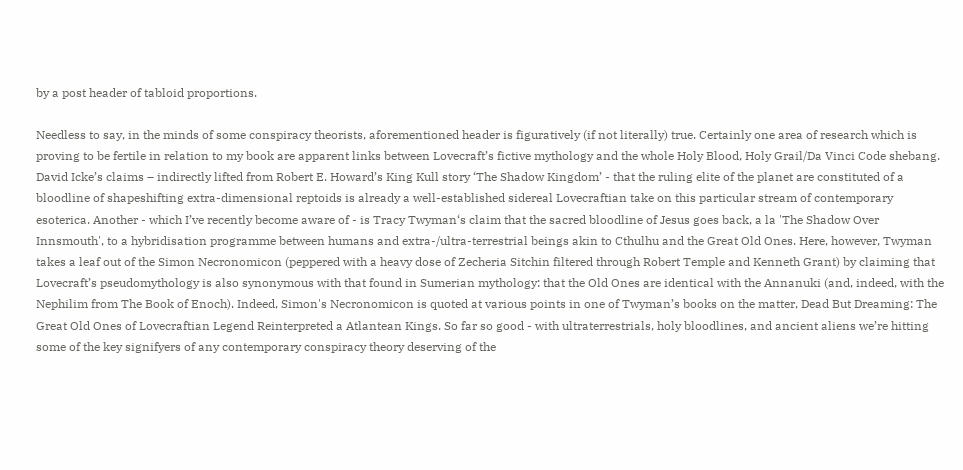by a post header of tabloid proportions.

Needless to say, in the minds of some conspiracy theorists, aforementioned header is figuratively (if not literally) true. Certainly one area of research which is proving to be fertile in relation to my book are apparent links between Lovecraft’s fictive mythology and the whole Holy Blood, Holy Grail/Da Vinci Code shebang. David Icke’s claims – indirectly lifted from Robert E. Howard’s King Kull story ‘The Shadow Kingdom’ - that the ruling elite of the planet are constituted of a bloodline of shapeshifting extra-dimensional reptoids is already a well-established sidereal Lovecraftian take on this particular stream of contemporary esoterica. Another - which I’ve recently become aware of - is Tracy Twyman‘s claim that the sacred bloodline of Jesus goes back, a la 'The Shadow Over Innsmouth', to a hybridisation programme between humans and extra-/ultra-terrestrial beings akin to Cthulhu and the Great Old Ones. Here, however, Twyman takes a leaf out of the Simon Necronomicon (peppered with a heavy dose of Zecheria Sitchin filtered through Robert Temple and Kenneth Grant) by claiming that Lovecraft’s pseudomythology is also synonymous with that found in Sumerian mythology: that the Old Ones are identical with the Annanuki (and, indeed, with the Nephilim from The Book of Enoch). Indeed, Simon's Necronomicon is quoted at various points in one of Twyman’s books on the matter, Dead But Dreaming: The Great Old Ones of Lovecraftian Legend Reinterpreted a Atlantean Kings. So far so good - with ultraterrestrials, holy bloodlines, and ancient aliens we’re hitting some of the key signifyers of any contemporary conspiracy theory deserving of the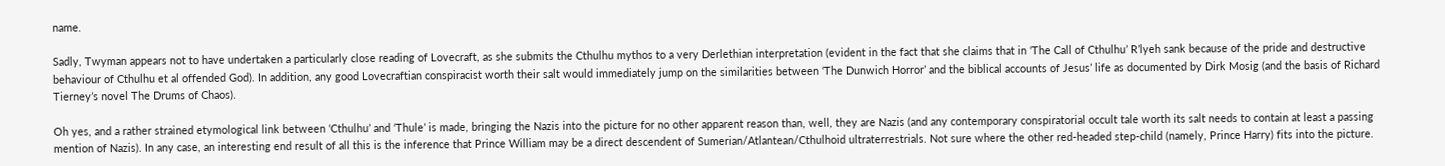name.

Sadly, Twyman appears not to have undertaken a particularly close reading of Lovecraft, as she submits the Cthulhu mythos to a very Derlethian interpretation (evident in the fact that she claims that in ‘The Call of Cthulhu’ R’lyeh sank because of the pride and destructive behaviour of Cthulhu et al offended God). In addition, any good Lovecraftian conspiracist worth their salt would immediately jump on the similarities between ‘The Dunwich Horror’ and the biblical accounts of Jesus’ life as documented by Dirk Mosig (and the basis of Richard Tierney’s novel The Drums of Chaos).

Oh yes, and a rather strained etymological link between ‘Cthulhu’ and ‘Thule’ is made, bringing the Nazis into the picture for no other apparent reason than, well, they are Nazis (and any contemporary conspiratorial occult tale worth its salt needs to contain at least a passing mention of Nazis). In any case, an interesting end result of all this is the inference that Prince William may be a direct descendent of Sumerian/Atlantean/Cthulhoid ultraterrestrials. Not sure where the other red-headed step-child (namely, Prince Harry) fits into the picture.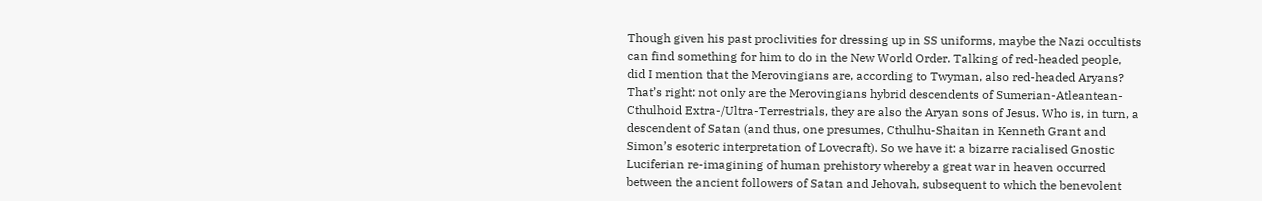Though given his past proclivities for dressing up in SS uniforms, maybe the Nazi occultists can find something for him to do in the New World Order. Talking of red-headed people, did I mention that the Merovingians are, according to Twyman, also red-headed Aryans? That’s right: not only are the Merovingians hybrid descendents of Sumerian-Atleantean-Cthulhoid Extra-/Ultra-Terrestrials, they are also the Aryan sons of Jesus. Who is, in turn, a descendent of Satan (and thus, one presumes, Cthulhu-Shaitan in Kenneth Grant and Simon’s esoteric interpretation of Lovecraft). So we have it: a bizarre racialised Gnostic Luciferian re-imagining of human prehistory whereby a great war in heaven occurred between the ancient followers of Satan and Jehovah, subsequent to which the benevolent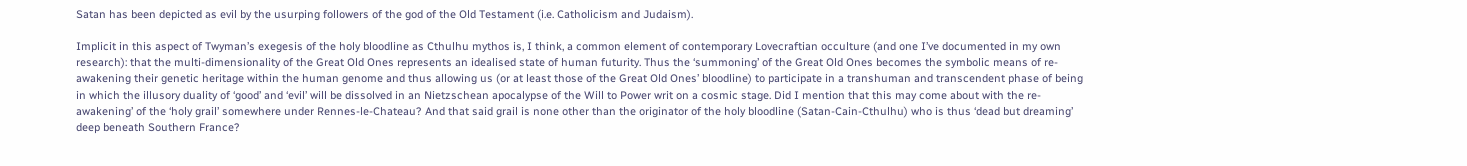Satan has been depicted as evil by the usurping followers of the god of the Old Testament (i.e. Catholicism and Judaism).

Implicit in this aspect of Twyman’s exegesis of the holy bloodline as Cthulhu mythos is, I think, a common element of contemporary Lovecraftian occulture (and one I’ve documented in my own research): that the multi-dimensionality of the Great Old Ones represents an idealised state of human futurity. Thus the ‘summoning’ of the Great Old Ones becomes the symbolic means of re-awakening their genetic heritage within the human genome and thus allowing us (or at least those of the Great Old Ones’ bloodline) to participate in a transhuman and transcendent phase of being in which the illusory duality of ‘good’ and ‘evil’ will be dissolved in an Nietzschean apocalypse of the Will to Power writ on a cosmic stage. Did I mention that this may come about with the re-awakening’ of the ‘holy grail’ somewhere under Rennes-le-Chateau? And that said grail is none other than the originator of the holy bloodline (Satan-Cain-Cthulhu) who is thus ‘dead but dreaming’ deep beneath Southern France?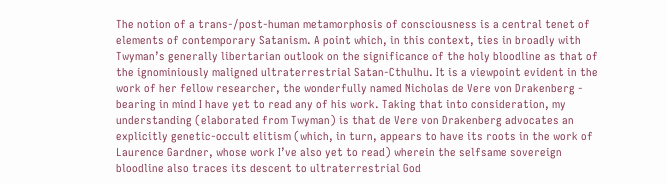The notion of a trans-/post-human metamorphosis of consciousness is a central tenet of elements of contemporary Satanism. A point which, in this context, ties in broadly with Twyman’s generally libertarian outlook on the significance of the holy bloodline as that of the ignominiously maligned ultraterrestrial Satan-Cthulhu. It is a viewpoint evident in the work of her fellow researcher, the wonderfully named Nicholas de Vere von Drakenberg - bearing in mind I have yet to read any of his work. Taking that into consideration, my understanding (elaborated from Twyman) is that de Vere von Drakenberg advocates an explicitly genetic-occult elitism (which, in turn, appears to have its roots in the work of Laurence Gardner, whose work I’ve also yet to read) wherein the selfsame sovereign bloodline also traces its descent to ultraterrestrial God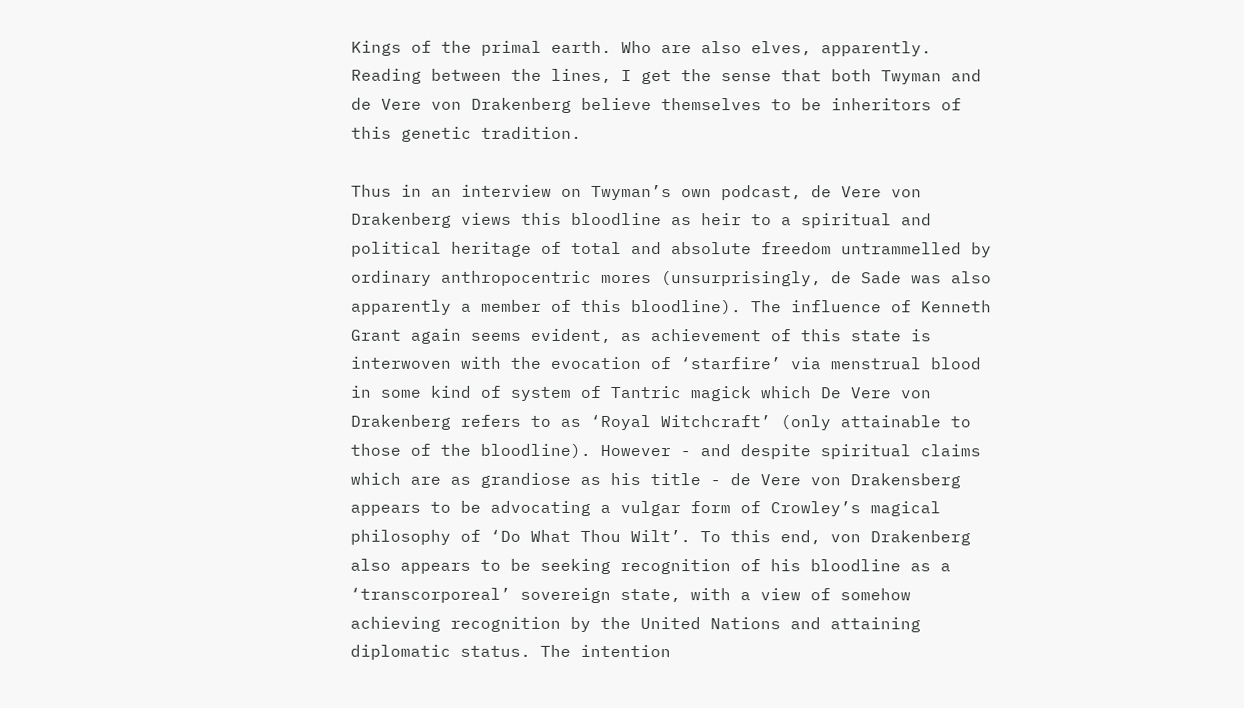Kings of the primal earth. Who are also elves, apparently. Reading between the lines, I get the sense that both Twyman and de Vere von Drakenberg believe themselves to be inheritors of this genetic tradition.

Thus in an interview on Twyman’s own podcast, de Vere von Drakenberg views this bloodline as heir to a spiritual and political heritage of total and absolute freedom untrammelled by ordinary anthropocentric mores (unsurprisingly, de Sade was also apparently a member of this bloodline). The influence of Kenneth Grant again seems evident, as achievement of this state is interwoven with the evocation of ‘starfire’ via menstrual blood in some kind of system of Tantric magick which De Vere von Drakenberg refers to as ‘Royal Witchcraft’ (only attainable to those of the bloodline). However - and despite spiritual claims which are as grandiose as his title - de Vere von Drakensberg appears to be advocating a vulgar form of Crowley’s magical philosophy of ‘Do What Thou Wilt’. To this end, von Drakenberg also appears to be seeking recognition of his bloodline as a ‘transcorporeal’ sovereign state, with a view of somehow achieving recognition by the United Nations and attaining diplomatic status. The intention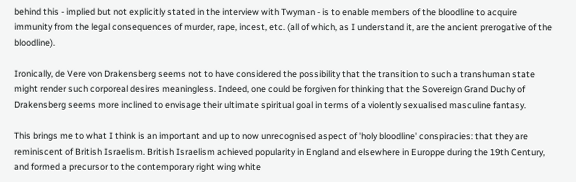behind this - implied but not explicitly stated in the interview with Twyman - is to enable members of the bloodline to acquire immunity from the legal consequences of murder, rape, incest, etc. (all of which, as I understand it, are the ancient prerogative of the bloodline).

Ironically, de Vere von Drakensberg seems not to have considered the possibility that the transition to such a transhuman state might render such corporeal desires meaningless. Indeed, one could be forgiven for thinking that the Sovereign Grand Duchy of Drakensberg seems more inclined to envisage their ultimate spiritual goal in terms of a violently sexualised masculine fantasy.

This brings me to what I think is an important and up to now unrecognised aspect of 'holy bloodline' conspiracies: that they are reminiscent of British Israelism. British Israelism achieved popularity in England and elsewhere in Europpe during the 19th Century, and formed a precursor to the contemporary right wing white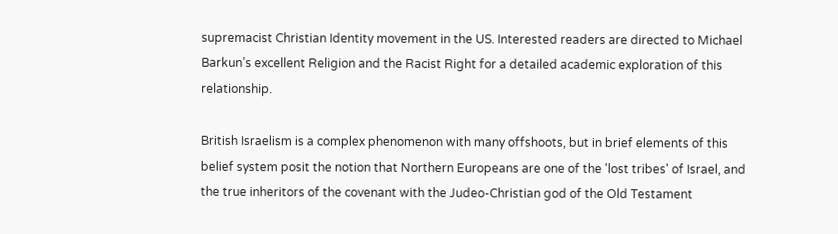supremacist Christian Identity movement in the US. Interested readers are directed to Michael Barkun’s excellent Religion and the Racist Right for a detailed academic exploration of this relationship.

British Israelism is a complex phenomenon with many offshoots, but in brief elements of this belief system posit the notion that Northern Europeans are one of the 'lost tribes' of Israel, and the true inheritors of the covenant with the Judeo-Christian god of the Old Testament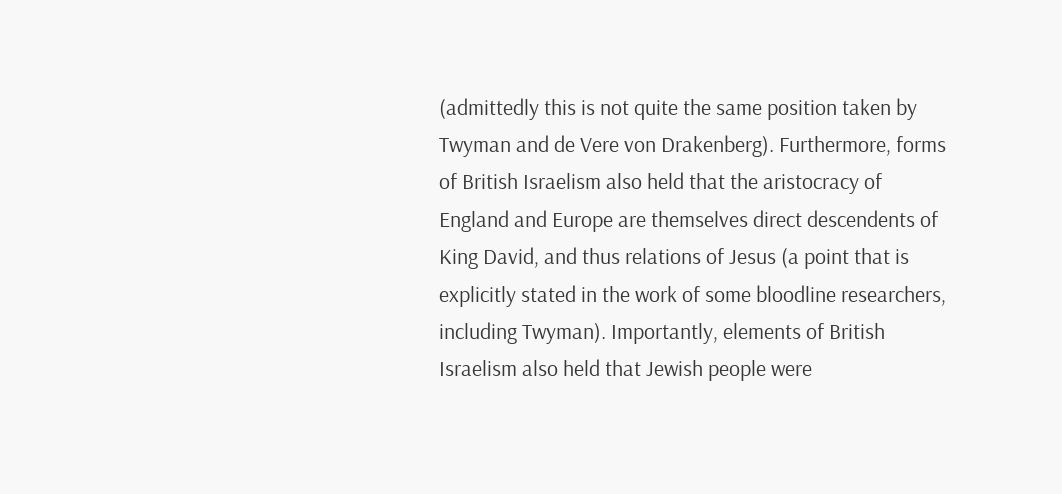(admittedly this is not quite the same position taken by Twyman and de Vere von Drakenberg). Furthermore, forms of British Israelism also held that the aristocracy of England and Europe are themselves direct descendents of King David, and thus relations of Jesus (a point that is explicitly stated in the work of some bloodline researchers, including Twyman). Importantly, elements of British Israelism also held that Jewish people were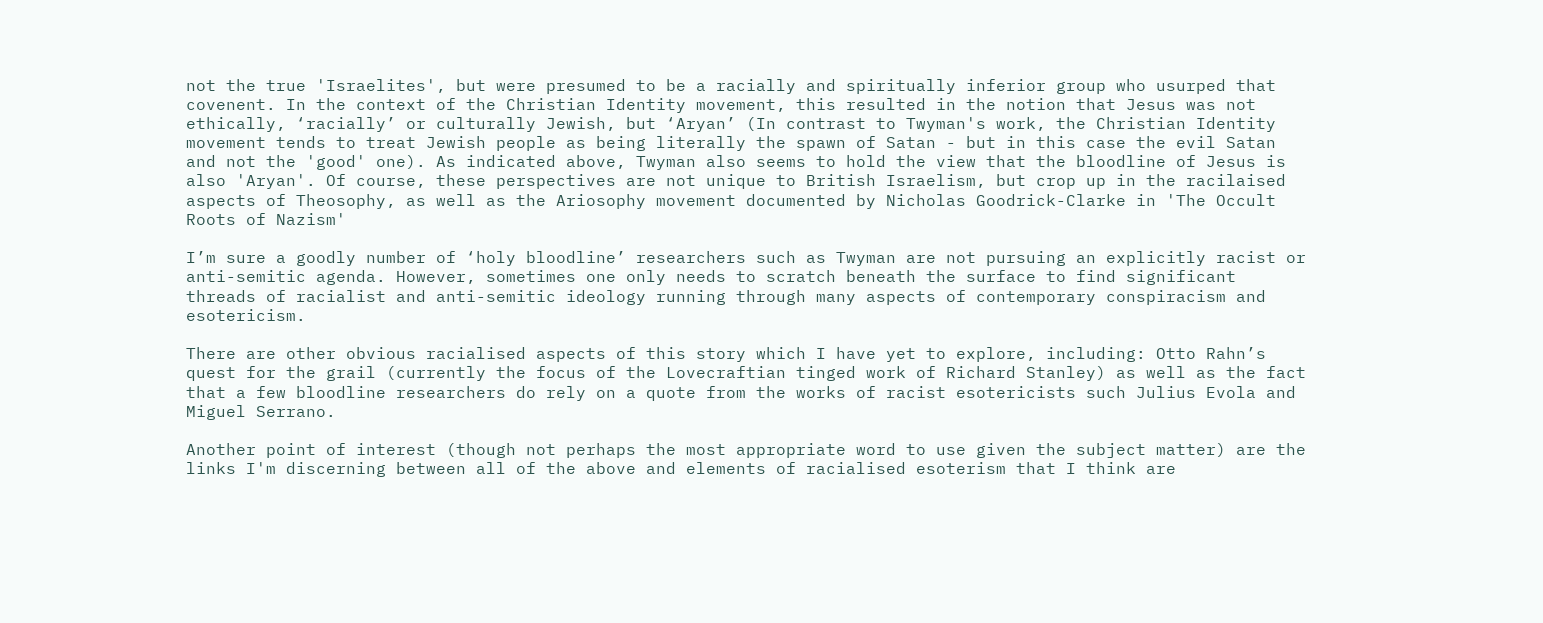not the true 'Israelites', but were presumed to be a racially and spiritually inferior group who usurped that covenent. In the context of the Christian Identity movement, this resulted in the notion that Jesus was not ethically, ‘racially’ or culturally Jewish, but ‘Aryan’ (In contrast to Twyman's work, the Christian Identity movement tends to treat Jewish people as being literally the spawn of Satan - but in this case the evil Satan and not the 'good' one). As indicated above, Twyman also seems to hold the view that the bloodline of Jesus is also 'Aryan'. Of course, these perspectives are not unique to British Israelism, but crop up in the racilaised aspects of Theosophy, as well as the Ariosophy movement documented by Nicholas Goodrick-Clarke in 'The Occult Roots of Nazism'

I’m sure a goodly number of ‘holy bloodline’ researchers such as Twyman are not pursuing an explicitly racist or anti-semitic agenda. However, sometimes one only needs to scratch beneath the surface to find significant threads of racialist and anti-semitic ideology running through many aspects of contemporary conspiracism and esotericism.

There are other obvious racialised aspects of this story which I have yet to explore, including: Otto Rahn’s quest for the grail (currently the focus of the Lovecraftian tinged work of Richard Stanley) as well as the fact that a few bloodline researchers do rely on a quote from the works of racist esotericists such Julius Evola and Miguel Serrano.

Another point of interest (though not perhaps the most appropriate word to use given the subject matter) are the links I'm discerning between all of the above and elements of racialised esoterism that I think are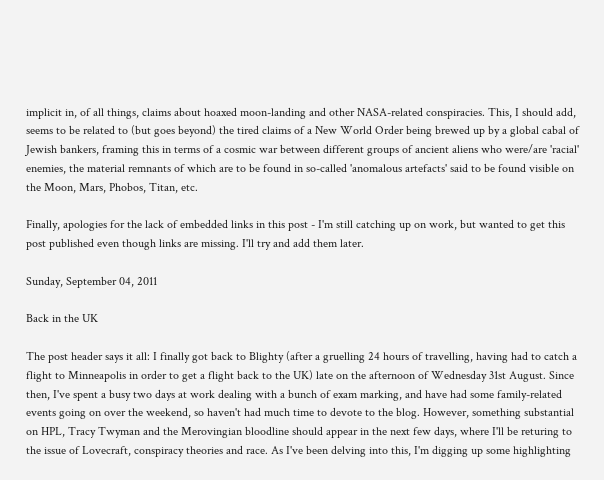implicit in, of all things, claims about hoaxed moon-landing and other NASA-related conspiracies. This, I should add, seems to be related to (but goes beyond) the tired claims of a New World Order being brewed up by a global cabal of Jewish bankers, framing this in terms of a cosmic war between different groups of ancient aliens who were/are 'racial' enemies, the material remnants of which are to be found in so-called 'anomalous artefacts' said to be found visible on the Moon, Mars, Phobos, Titan, etc.

Finally, apologies for the lack of embedded links in this post - I'm still catching up on work, but wanted to get this post published even though links are missing. I'll try and add them later.

Sunday, September 04, 2011

Back in the UK

The post header says it all: I finally got back to Blighty (after a gruelling 24 hours of travelling, having had to catch a flight to Minneapolis in order to get a flight back to the UK) late on the afternoon of Wednesday 31st August. Since then, I've spent a busy two days at work dealing with a bunch of exam marking, and have had some family-related events going on over the weekend, so haven't had much time to devote to the blog. However, something substantial on HPL, Tracy Twyman and the Merovingian bloodline should appear in the next few days, where I'll be returing to the issue of Lovecraft, conspiracy theories and race. As I've been delving into this, I'm digging up some highlighting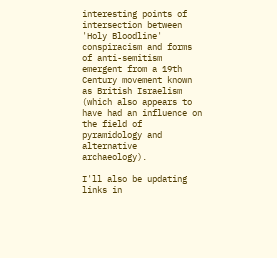interesting points of intersection between 'Holy Bloodline' conspiracism and forms of anti-semitism emergent from a 19th Century movement known as British Israelism (which also appears to have had an influence on the field of pyramidology and alternative archaeology).

I'll also be updating links in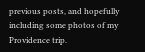previous posts, and hopefully including some photos of my Providence trip.